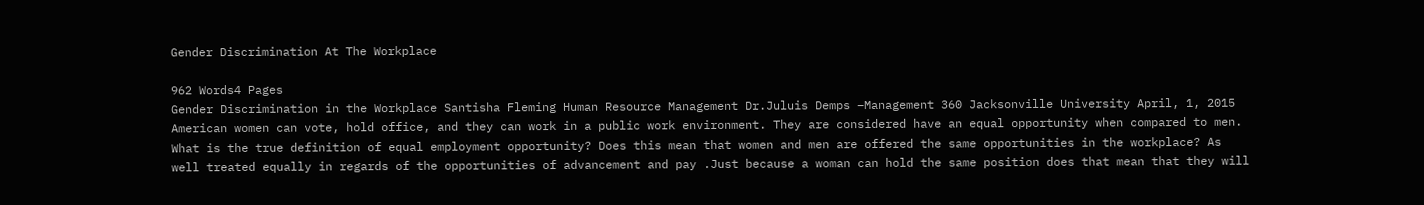Gender Discrimination At The Workplace

962 Words4 Pages
Gender Discrimination in the Workplace Santisha Fleming Human Resource Management Dr.Juluis Demps –Management 360 Jacksonville University April, 1, 2015 American women can vote, hold office, and they can work in a public work environment. They are considered have an equal opportunity when compared to men. What is the true definition of equal employment opportunity? Does this mean that women and men are offered the same opportunities in the workplace? As well treated equally in regards of the opportunities of advancement and pay .Just because a woman can hold the same position does that mean that they will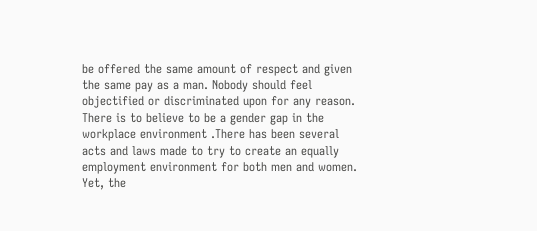be offered the same amount of respect and given the same pay as a man. Nobody should feel objectified or discriminated upon for any reason. There is to believe to be a gender gap in the workplace environment .There has been several acts and laws made to try to create an equally employment environment for both men and women. Yet, the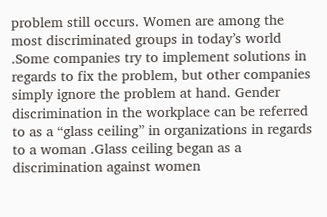problem still occurs. Women are among the most discriminated groups in today’s world .Some companies try to implement solutions in regards to fix the problem, but other companies simply ignore the problem at hand. Gender discrimination in the workplace can be referred to as a “glass ceiling” in organizations in regards to a woman .Glass ceiling began as a discrimination against women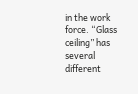in the work force. “Glass ceiling” has several different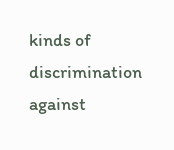kinds of discrimination against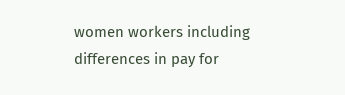women workers including differences in pay for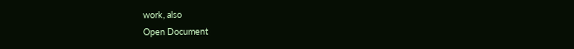work, also
Open Document